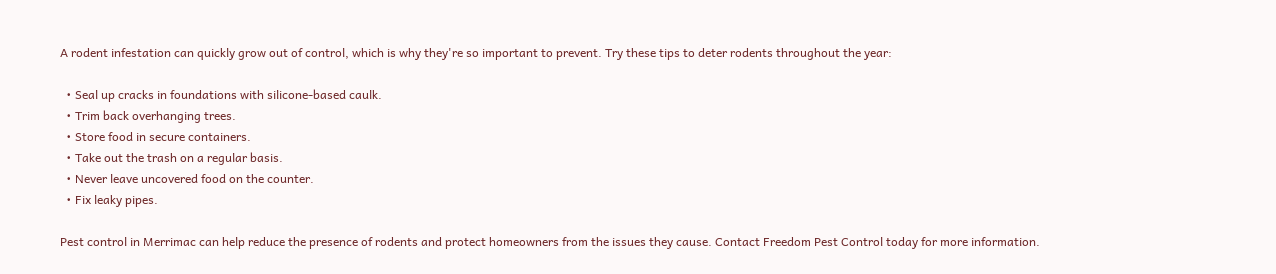A rodent infestation can quickly grow out of control, which is why they're so important to prevent. Try these tips to deter rodents throughout the year:

  • Seal up cracks in foundations with silicone-based caulk.
  • Trim back overhanging trees.
  • Store food in secure containers.
  • Take out the trash on a regular basis.
  • Never leave uncovered food on the counter.
  • Fix leaky pipes.

Pest control in Merrimac can help reduce the presence of rodents and protect homeowners from the issues they cause. Contact Freedom Pest Control today for more information.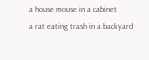a house mouse in a cabinet
a rat eating trash in a backyard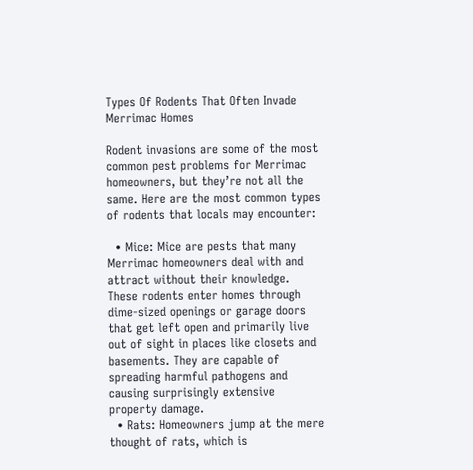Types Of Rodents That Often Invade Merrimac Homes

Rodent invasions are some of the most common pest problems for Merrimac homeowners, but they’re not all the same. Here are the most common types of rodents that locals may encounter:

  • Mice: Mice are pests that many Merrimac homeowners deal with and attract without their knowledge. These rodents enter homes through dime-sized openings or garage doors that get left open and primarily live out of sight in places like closets and basements. They are capable of spreading harmful pathogens and causing surprisingly extensive property damage.
  • Rats: Homeowners jump at the mere thought of rats, which is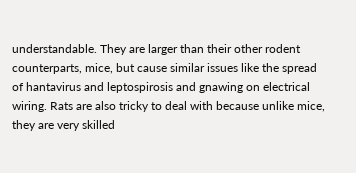understandable. They are larger than their other rodent counterparts, mice, but cause similar issues like the spread of hantavirus and leptospirosis and gnawing on electrical wiring. Rats are also tricky to deal with because unlike mice, they are very skilled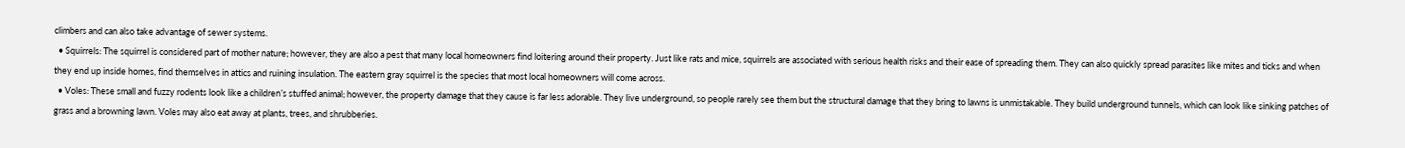climbers and can also take advantage of sewer systems.
  • Squirrels: The squirrel is considered part of mother nature; however, they are also a pest that many local homeowners find loitering around their property. Just like rats and mice, squirrels are associated with serious health risks and their ease of spreading them. They can also quickly spread parasites like mites and ticks and when they end up inside homes, find themselves in attics and ruining insulation. The eastern gray squirrel is the species that most local homeowners will come across.
  • Voles: These small and fuzzy rodents look like a children’s stuffed animal; however, the property damage that they cause is far less adorable. They live underground, so people rarely see them but the structural damage that they bring to lawns is unmistakable. They build underground tunnels, which can look like sinking patches of grass and a browning lawn. Voles may also eat away at plants, trees, and shrubberies.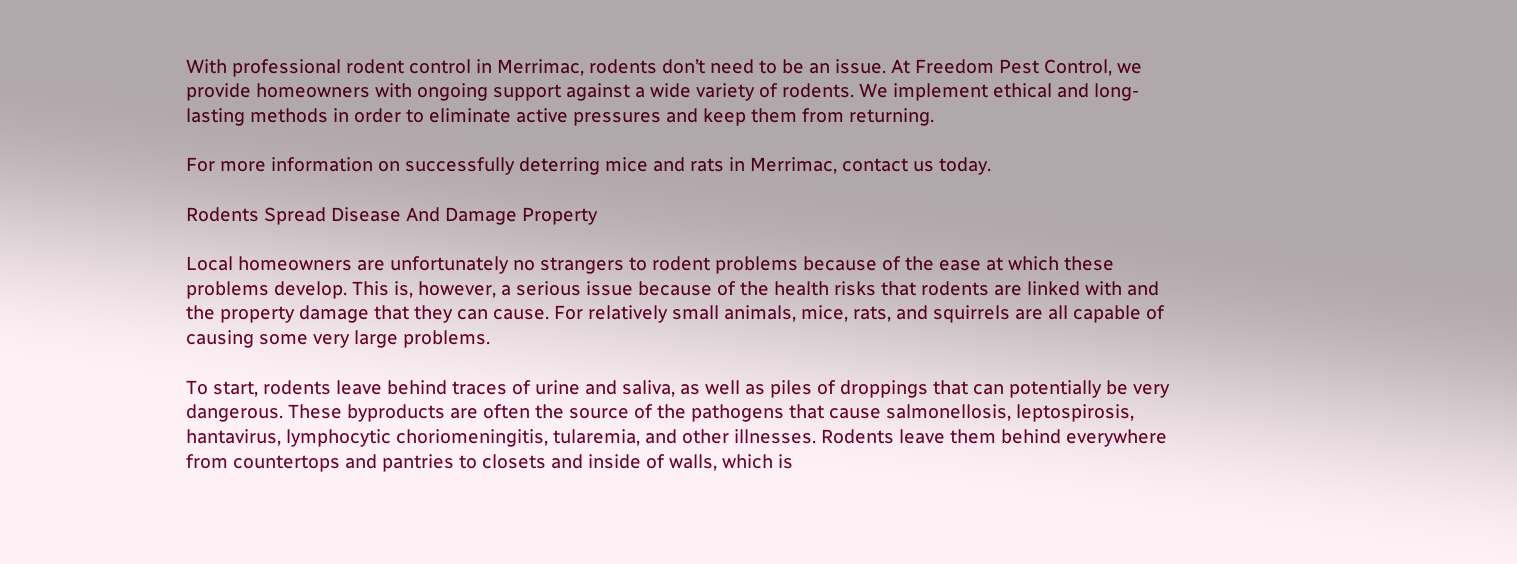With professional rodent control in Merrimac, rodents don’t need to be an issue. At Freedom Pest Control, we provide homeowners with ongoing support against a wide variety of rodents. We implement ethical and long-lasting methods in order to eliminate active pressures and keep them from returning.

For more information on successfully deterring mice and rats in Merrimac, contact us today.

Rodents Spread Disease And Damage Property

Local homeowners are unfortunately no strangers to rodent problems because of the ease at which these problems develop. This is, however, a serious issue because of the health risks that rodents are linked with and the property damage that they can cause. For relatively small animals, mice, rats, and squirrels are all capable of causing some very large problems.

To start, rodents leave behind traces of urine and saliva, as well as piles of droppings that can potentially be very dangerous. These byproducts are often the source of the pathogens that cause salmonellosis, leptospirosis, hantavirus, lymphocytic choriomeningitis, tularemia, and other illnesses. Rodents leave them behind everywhere from countertops and pantries to closets and inside of walls, which is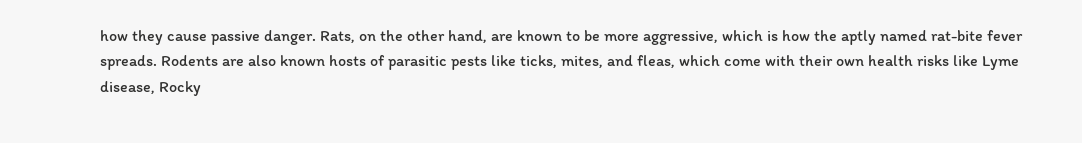how they cause passive danger. Rats, on the other hand, are known to be more aggressive, which is how the aptly named rat-bite fever spreads. Rodents are also known hosts of parasitic pests like ticks, mites, and fleas, which come with their own health risks like Lyme disease, Rocky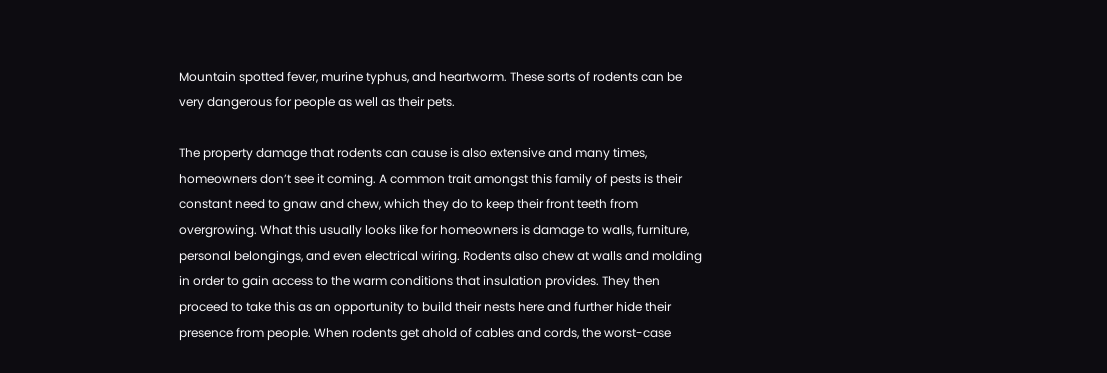Mountain spotted fever, murine typhus, and heartworm. These sorts of rodents can be very dangerous for people as well as their pets.

The property damage that rodents can cause is also extensive and many times, homeowners don’t see it coming. A common trait amongst this family of pests is their constant need to gnaw and chew, which they do to keep their front teeth from overgrowing. What this usually looks like for homeowners is damage to walls, furniture, personal belongings, and even electrical wiring. Rodents also chew at walls and molding in order to gain access to the warm conditions that insulation provides. They then proceed to take this as an opportunity to build their nests here and further hide their presence from people. When rodents get ahold of cables and cords, the worst-case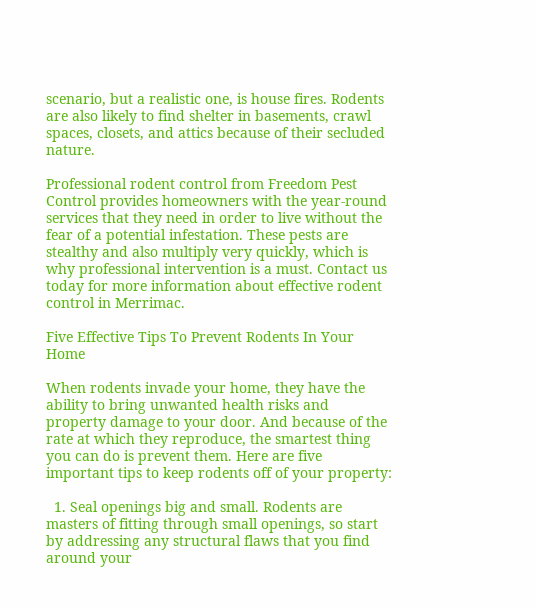scenario, but a realistic one, is house fires. Rodents are also likely to find shelter in basements, crawl spaces, closets, and attics because of their secluded nature.

Professional rodent control from Freedom Pest Control provides homeowners with the year-round services that they need in order to live without the fear of a potential infestation. These pests are stealthy and also multiply very quickly, which is why professional intervention is a must. Contact us today for more information about effective rodent control in Merrimac.

Five Effective Tips To Prevent Rodents In Your Home

When rodents invade your home, they have the ability to bring unwanted health risks and property damage to your door. And because of the rate at which they reproduce, the smartest thing you can do is prevent them. Here are five important tips to keep rodents off of your property:

  1. Seal openings big and small. Rodents are masters of fitting through small openings, so start by addressing any structural flaws that you find around your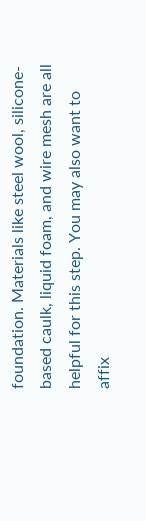foundation. Materials like steel wool, silicone-based caulk, liquid foam, and wire mesh are all helpful for this step. You may also want to affix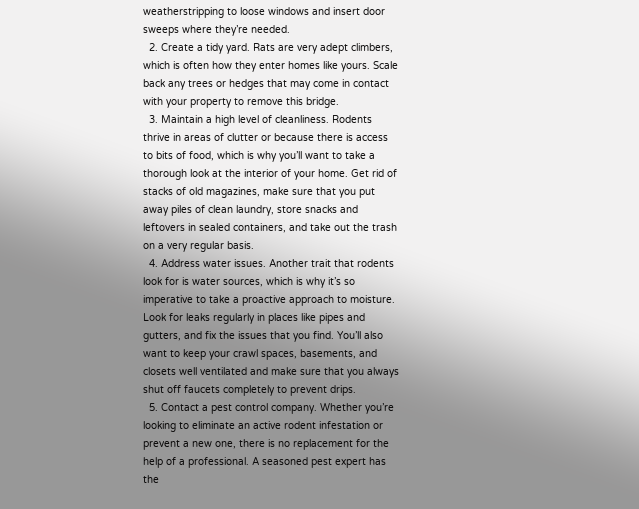weatherstripping to loose windows and insert door sweeps where they’re needed.
  2. Create a tidy yard. Rats are very adept climbers, which is often how they enter homes like yours. Scale back any trees or hedges that may come in contact with your property to remove this bridge.
  3. Maintain a high level of cleanliness. Rodents thrive in areas of clutter or because there is access to bits of food, which is why you’ll want to take a thorough look at the interior of your home. Get rid of stacks of old magazines, make sure that you put away piles of clean laundry, store snacks and leftovers in sealed containers, and take out the trash on a very regular basis.
  4. Address water issues. Another trait that rodents look for is water sources, which is why it’s so imperative to take a proactive approach to moisture. Look for leaks regularly in places like pipes and gutters, and fix the issues that you find. You’ll also want to keep your crawl spaces, basements, and closets well ventilated and make sure that you always shut off faucets completely to prevent drips.
  5. Contact a pest control company. Whether you’re looking to eliminate an active rodent infestation or prevent a new one, there is no replacement for the help of a professional. A seasoned pest expert has the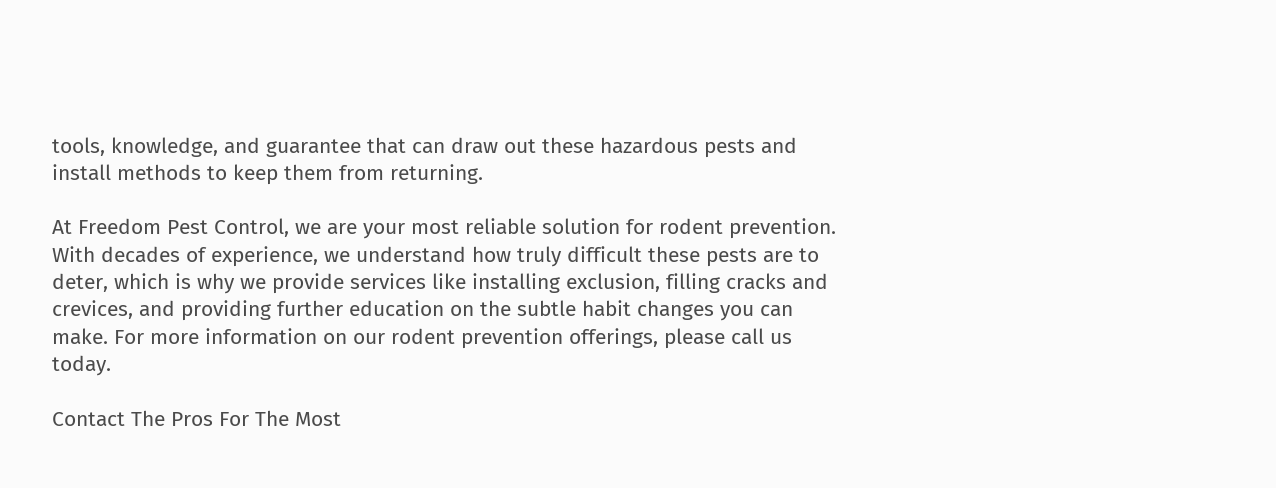tools, knowledge, and guarantee that can draw out these hazardous pests and install methods to keep them from returning.

At Freedom Pest Control, we are your most reliable solution for rodent prevention. With decades of experience, we understand how truly difficult these pests are to deter, which is why we provide services like installing exclusion, filling cracks and crevices, and providing further education on the subtle habit changes you can make. For more information on our rodent prevention offerings, please call us today.

Contact The Pros For The Most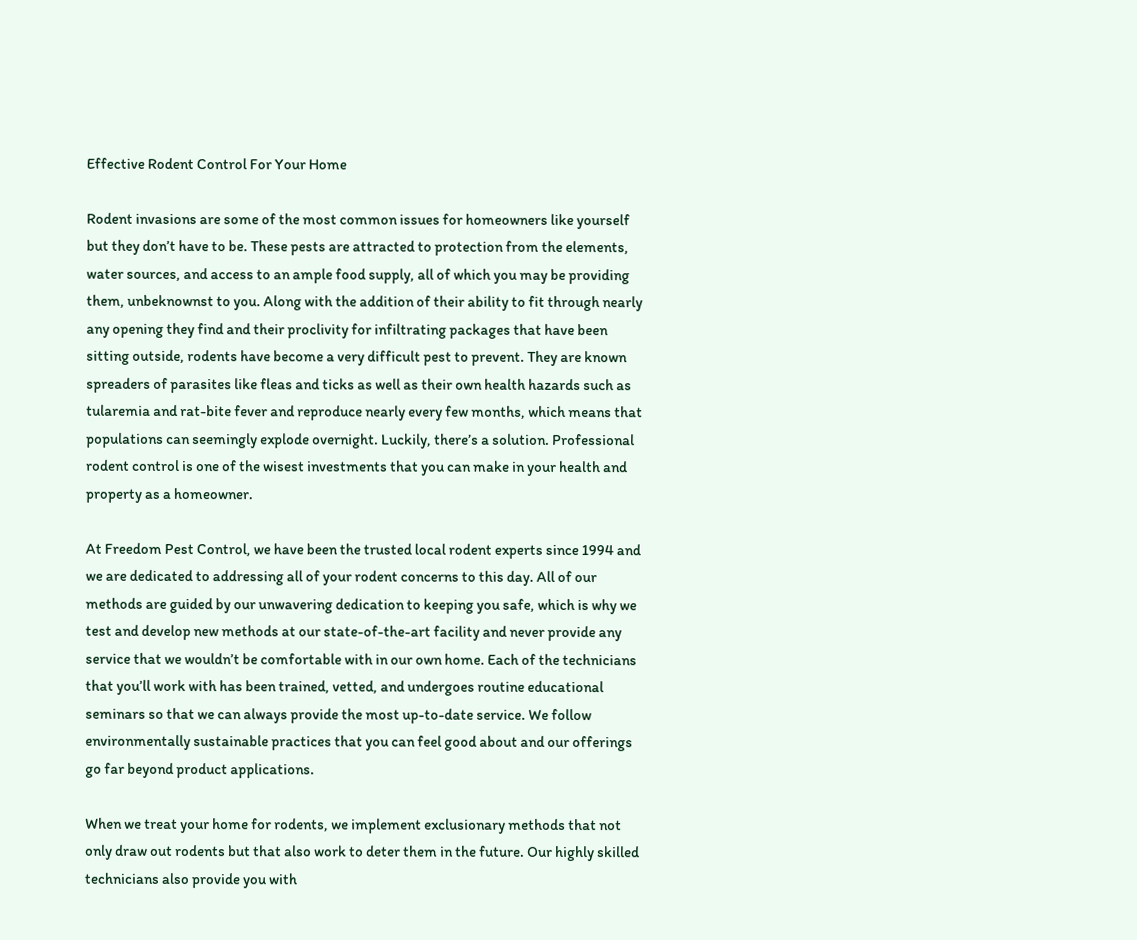Effective Rodent Control For Your Home

Rodent invasions are some of the most common issues for homeowners like yourself but they don’t have to be. These pests are attracted to protection from the elements, water sources, and access to an ample food supply, all of which you may be providing them, unbeknownst to you. Along with the addition of their ability to fit through nearly any opening they find and their proclivity for infiltrating packages that have been sitting outside, rodents have become a very difficult pest to prevent. They are known spreaders of parasites like fleas and ticks as well as their own health hazards such as tularemia and rat-bite fever and reproduce nearly every few months, which means that populations can seemingly explode overnight. Luckily, there’s a solution. Professional rodent control is one of the wisest investments that you can make in your health and property as a homeowner.

At Freedom Pest Control, we have been the trusted local rodent experts since 1994 and we are dedicated to addressing all of your rodent concerns to this day. All of our methods are guided by our unwavering dedication to keeping you safe, which is why we test and develop new methods at our state-of-the-art facility and never provide any service that we wouldn’t be comfortable with in our own home. Each of the technicians that you’ll work with has been trained, vetted, and undergoes routine educational seminars so that we can always provide the most up-to-date service. We follow environmentally sustainable practices that you can feel good about and our offerings go far beyond product applications.

When we treat your home for rodents, we implement exclusionary methods that not only draw out rodents but that also work to deter them in the future. Our highly skilled technicians also provide you with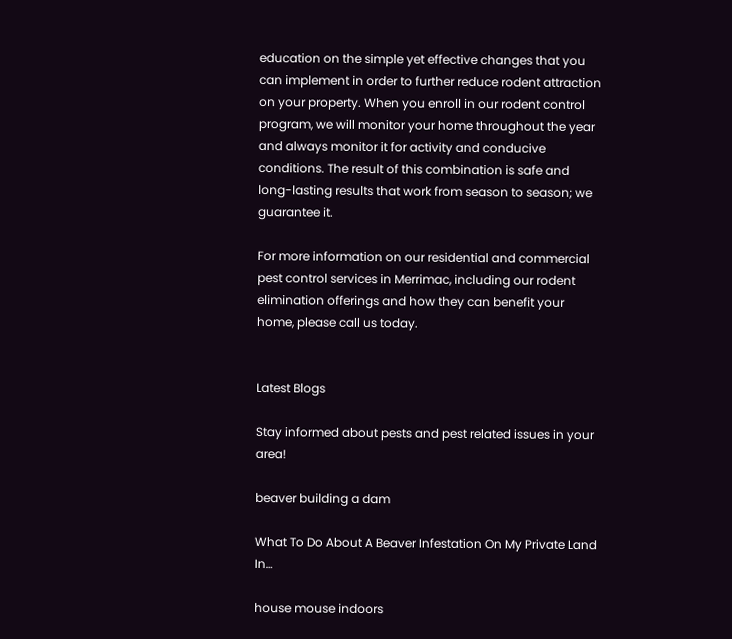education on the simple yet effective changes that you can implement in order to further reduce rodent attraction on your property. When you enroll in our rodent control program, we will monitor your home throughout the year and always monitor it for activity and conducive conditions. The result of this combination is safe and long-lasting results that work from season to season; we guarantee it.

For more information on our residential and commercial pest control services in Merrimac, including our rodent elimination offerings and how they can benefit your home, please call us today.


Latest Blogs

Stay informed about pests and pest related issues in your area!

beaver building a dam

What To Do About A Beaver Infestation On My Private Land In…

house mouse indoors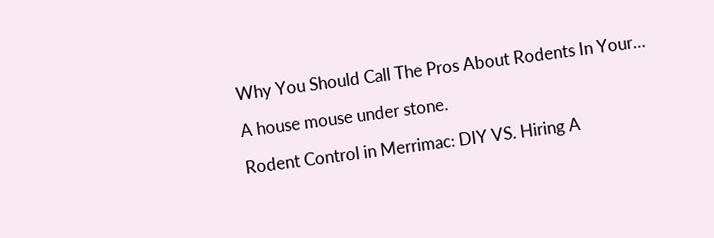Why You Should Call The Pros About Rodents In Your…

A house mouse under stone.

Rodent Control in Merrimac: DIY VS. Hiring A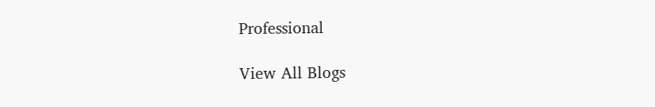Professional

View All Blogs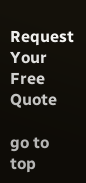Request Your Free Quote

go to top